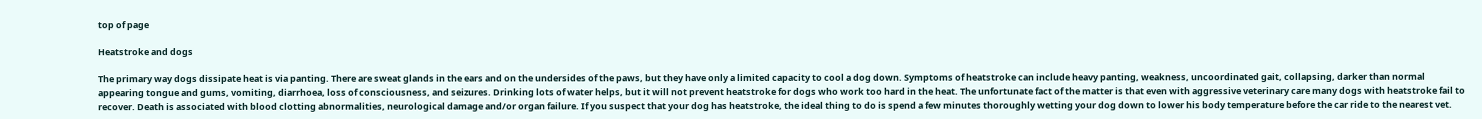top of page

Heatstroke and dogs

The primary way dogs dissipate heat is via panting. There are sweat glands in the ears and on the undersides of the paws, but they have only a limited capacity to cool a dog down. Symptoms of heatstroke can include heavy panting, weakness, uncoordinated gait, collapsing, darker than normal appearing tongue and gums, vomiting, diarrhoea, loss of consciousness, and seizures. Drinking lots of water helps, but it will not prevent heatstroke for dogs who work too hard in the heat. The unfortunate fact of the matter is that even with aggressive veterinary care many dogs with heatstroke fail to recover. Death is associated with blood clotting abnormalities, neurological damage and/or organ failure. If you suspect that your dog has heatstroke, the ideal thing to do is spend a few minutes thoroughly wetting your dog down to lower his body temperature before the car ride to the nearest vet.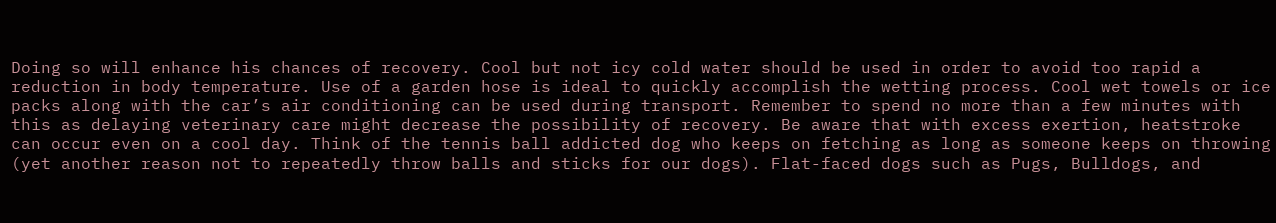Doing so will enhance his chances of recovery. Cool but not icy cold water should be used in order to avoid too rapid a reduction in body temperature. Use of a garden hose is ideal to quickly accomplish the wetting process. Cool wet towels or ice packs along with the car’s air conditioning can be used during transport. Remember to spend no more than a few minutes with this as delaying veterinary care might decrease the possibility of recovery. Be aware that with excess exertion, heatstroke can occur even on a cool day. Think of the tennis ball addicted dog who keeps on fetching as long as someone keeps on throwing (yet another reason not to repeatedly throw balls and sticks for our dogs). Flat-faced dogs such as Pugs, Bulldogs, and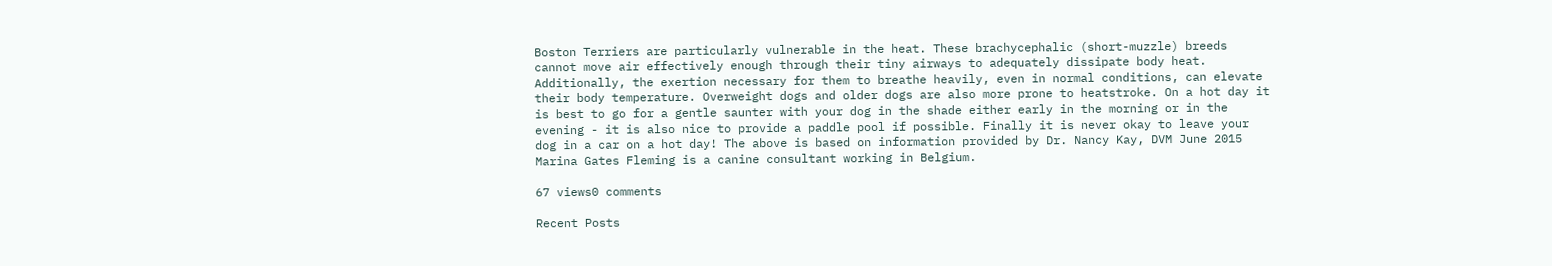Boston Terriers are particularly vulnerable in the heat. These brachycephalic (short-muzzle) breeds cannot move air effectively enough through their tiny airways to adequately dissipate body heat. Additionally, the exertion necessary for them to breathe heavily, even in normal conditions, can elevate their body temperature. Overweight dogs and older dogs are also more prone to heatstroke. On a hot day it is best to go for a gentle saunter with your dog in the shade either early in the morning or in the evening - it is also nice to provide a paddle pool if possible. Finally it is never okay to leave your dog in a car on a hot day! The above is based on information provided by Dr. Nancy Kay, DVM June 2015 Marina Gates Fleming is a canine consultant working in Belgium.

67 views0 comments

Recent Posts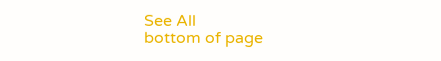See All
bottom of page